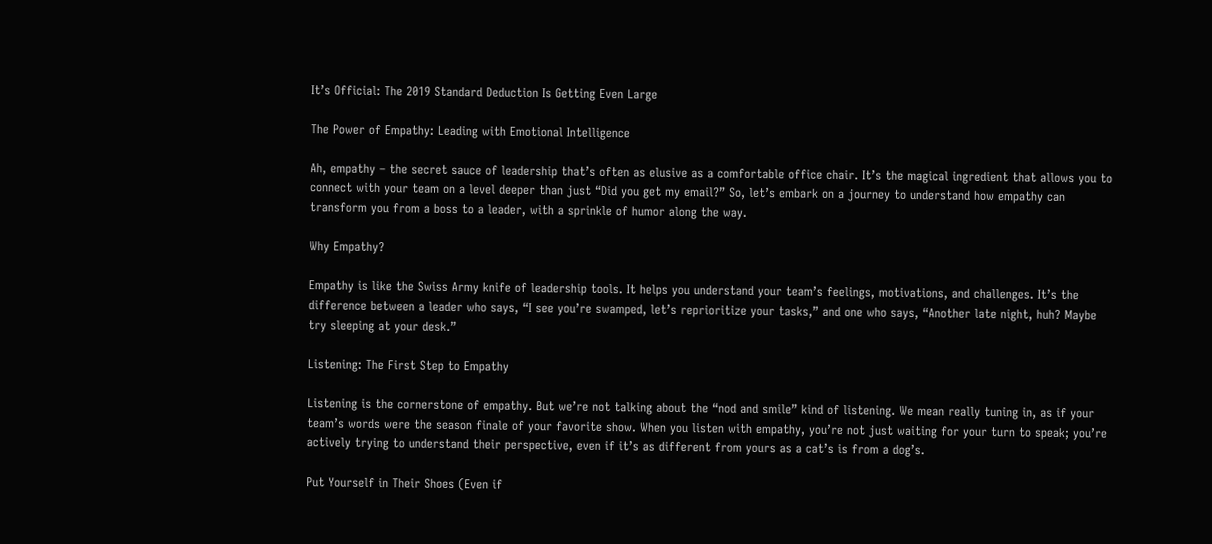It’s Official: The 2019 Standard Deduction Is Getting Even Large

The Power of Empathy: Leading with Emotional Intelligence

Ah, empathy – the secret sauce of leadership that’s often as elusive as a comfortable office chair. It’s the magical ingredient that allows you to connect with your team on a level deeper than just “Did you get my email?” So, let’s embark on a journey to understand how empathy can transform you from a boss to a leader, with a sprinkle of humor along the way.

Why Empathy?

Empathy is like the Swiss Army knife of leadership tools. It helps you understand your team’s feelings, motivations, and challenges. It’s the difference between a leader who says, “I see you’re swamped, let’s reprioritize your tasks,” and one who says, “Another late night, huh? Maybe try sleeping at your desk.”

Listening: The First Step to Empathy

Listening is the cornerstone of empathy. But we’re not talking about the “nod and smile” kind of listening. We mean really tuning in, as if your team’s words were the season finale of your favorite show. When you listen with empathy, you’re not just waiting for your turn to speak; you’re actively trying to understand their perspective, even if it’s as different from yours as a cat’s is from a dog’s.

Put Yourself in Their Shoes (Even if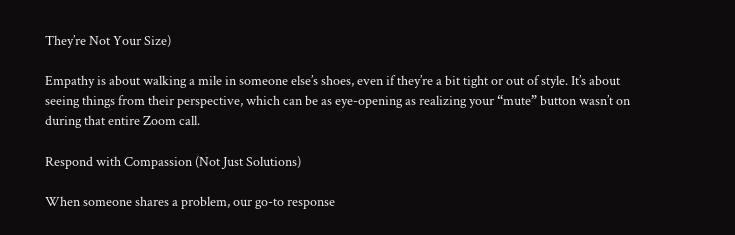They’re Not Your Size)

Empathy is about walking a mile in someone else’s shoes, even if they’re a bit tight or out of style. It’s about seeing things from their perspective, which can be as eye-opening as realizing your “mute” button wasn’t on during that entire Zoom call.

Respond with Compassion (Not Just Solutions)

When someone shares a problem, our go-to response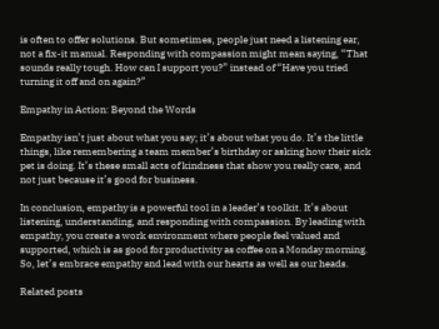is often to offer solutions. But sometimes, people just need a listening ear, not a fix-it manual. Responding with compassion might mean saying, “That sounds really tough. How can I support you?” instead of “Have you tried turning it off and on again?”

Empathy in Action: Beyond the Words

Empathy isn’t just about what you say; it’s about what you do. It’s the little things, like remembering a team member’s birthday or asking how their sick pet is doing. It’s these small acts of kindness that show you really care, and not just because it’s good for business.

In conclusion, empathy is a powerful tool in a leader’s toolkit. It’s about listening, understanding, and responding with compassion. By leading with empathy, you create a work environment where people feel valued and supported, which is as good for productivity as coffee on a Monday morning. So, let’s embrace empathy and lead with our hearts as well as our heads.

Related posts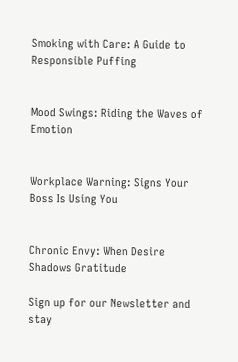Smoking with Care: A Guide to Responsible Puffing


Mood Swings: Riding the Waves of Emotion


Workplace Warning: Signs Your Boss Is Using You


Chronic Envy: When Desire Shadows Gratitude

Sign up for our Newsletter and
stay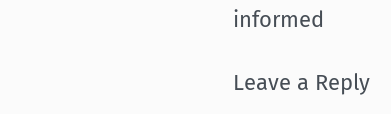informed

Leave a Reply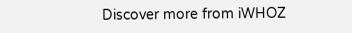Discover more from iWHOZ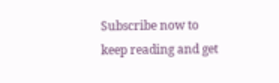Subscribe now to keep reading and get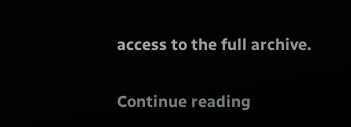access to the full archive.

Continue reading